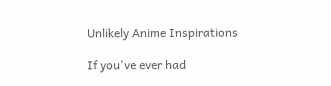Unlikely Anime Inspirations

If you've ever had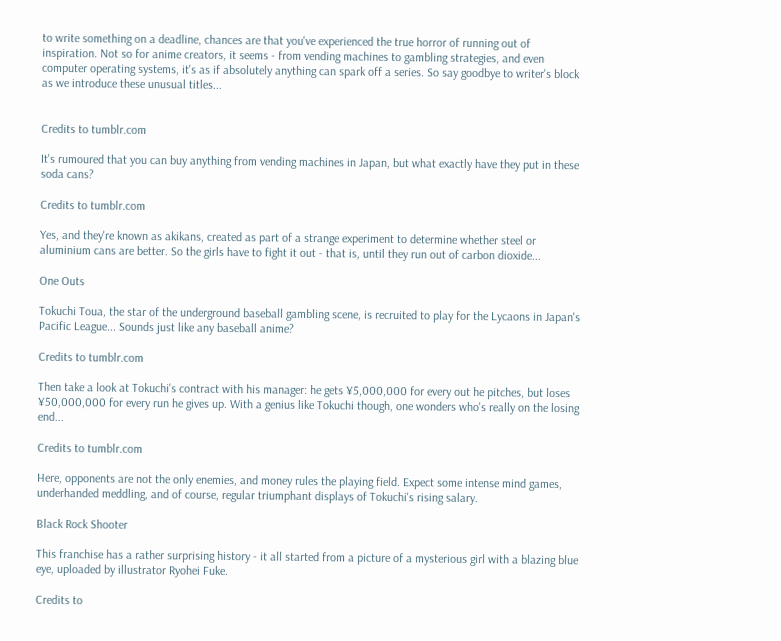to write something on a deadline, chances are that you've experienced the true horror of running out of inspiration. Not so for anime creators, it seems - from vending machines to gambling strategies, and even computer operating systems, it's as if absolutely anything can spark off a series. So say goodbye to writer's block as we introduce these unusual titles...


Credits to tumblr.com

It's rumoured that you can buy anything from vending machines in Japan, but what exactly have they put in these soda cans?

Credits to tumblr.com

Yes, and they're known as akikans, created as part of a strange experiment to determine whether steel or aluminium cans are better. So the girls have to fight it out - that is, until they run out of carbon dioxide...

One Outs

Tokuchi Toua, the star of the underground baseball gambling scene, is recruited to play for the Lycaons in Japan's Pacific League... Sounds just like any baseball anime?

Credits to tumblr.com

Then take a look at Tokuchi's contract with his manager: he gets ¥5,000,000 for every out he pitches, but loses ¥50,000,000 for every run he gives up. With a genius like Tokuchi though, one wonders who's really on the losing end...

Credits to tumblr.com

Here, opponents are not the only enemies, and money rules the playing field. Expect some intense mind games, underhanded meddling, and of course, regular triumphant displays of Tokuchi's rising salary.

Black Rock Shooter

This franchise has a rather surprising history - it all started from a picture of a mysterious girl with a blazing blue eye, uploaded by illustrator Ryohei Fuke.

Credits to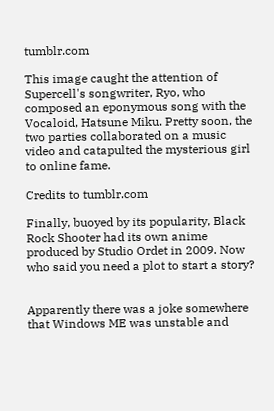tumblr.com

This image caught the attention of Supercell's songwriter, Ryo, who composed an eponymous song with the Vocaloid, Hatsune Miku. Pretty soon, the two parties collaborated on a music video and catapulted the mysterious girl to online fame.

Credits to tumblr.com

Finally, buoyed by its popularity, Black Rock Shooter had its own anime produced by Studio Ordet in 2009. Now who said you need a plot to start a story?


Apparently there was a joke somewhere that Windows ME was unstable and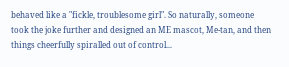behaved like a "fickle, troublesome girl". So naturally, someone took the joke further and designed an ME mascot, Me-tan, and then things cheerfully spiralled out of control...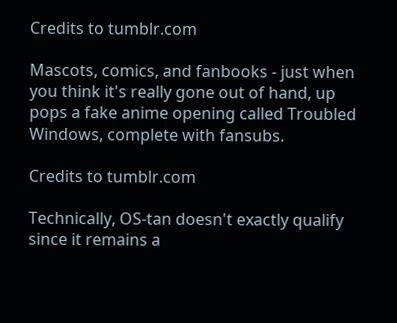Credits to tumblr.com

Mascots, comics, and fanbooks - just when you think it's really gone out of hand, up pops a fake anime opening called Troubled Windows, complete with fansubs.

Credits to tumblr.com

Technically, OS-tan doesn't exactly qualify since it remains a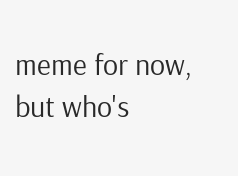meme for now, but who's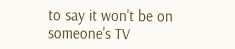to say it won't be on someone's TV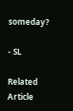someday?

- SL

Related Article